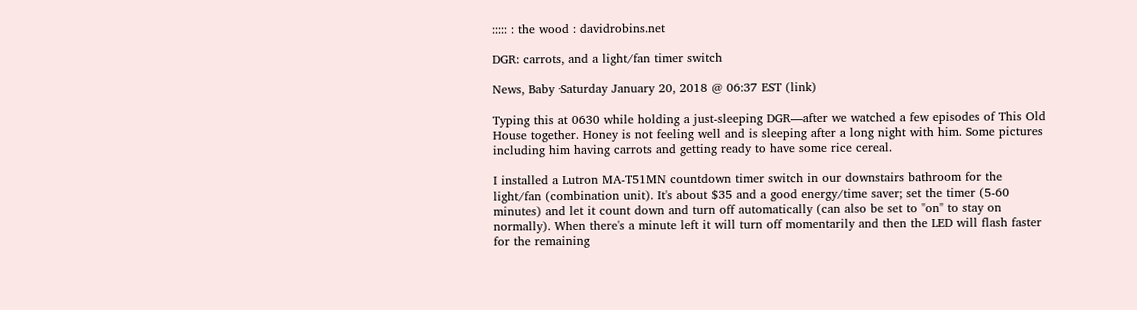::::: : the wood : davidrobins.net

DGR: carrots, and a light/fan timer switch

News, Baby ·Saturday January 20, 2018 @ 06:37 EST (link)

Typing this at 0630 while holding a just-sleeping DGR—after we watched a few episodes of This Old House together. Honey is not feeling well and is sleeping after a long night with him. Some pictures including him having carrots and getting ready to have some rice cereal.

I installed a Lutron MA-T51MN countdown timer switch in our downstairs bathroom for the light/fan (combination unit). It's about $35 and a good energy/time saver; set the timer (5-60 minutes) and let it count down and turn off automatically (can also be set to "on" to stay on normally). When there's a minute left it will turn off momentarily and then the LED will flash faster for the remaining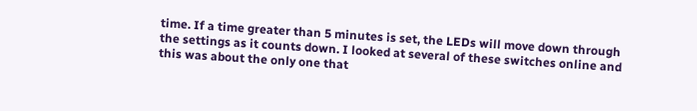time. If a time greater than 5 minutes is set, the LEDs will move down through the settings as it counts down. I looked at several of these switches online and this was about the only one that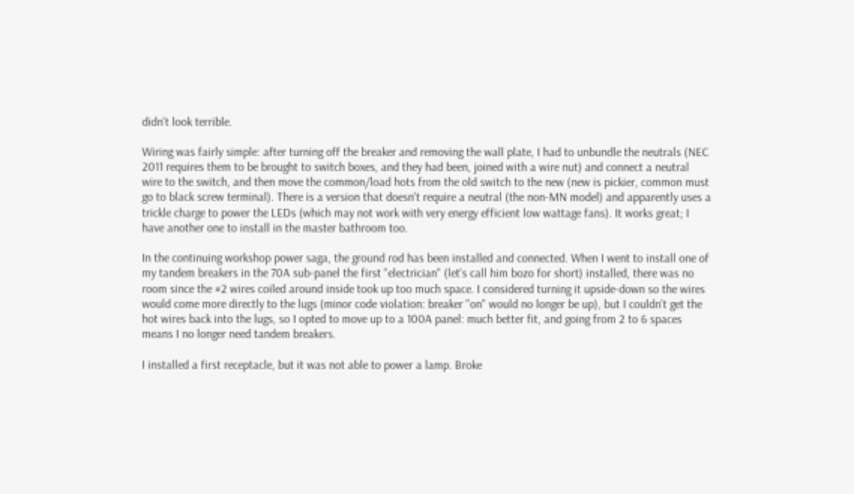didn't look terrible.

Wiring was fairly simple: after turning off the breaker and removing the wall plate, I had to unbundle the neutrals (NEC 2011 requires them to be brought to switch boxes, and they had been, joined with a wire nut) and connect a neutral wire to the switch, and then move the common/load hots from the old switch to the new (new is pickier, common must go to black screw terminal). There is a version that doesn't require a neutral (the non-MN model) and apparently uses a trickle charge to power the LEDs (which may not work with very energy efficient low wattage fans). It works great; I have another one to install in the master bathroom too.

In the continuing workshop power saga, the ground rod has been installed and connected. When I went to install one of my tandem breakers in the 70A sub-panel the first "electrician" (let's call him bozo for short) installed, there was no room since the #2 wires coiled around inside took up too much space. I considered turning it upside-down so the wires would come more directly to the lugs (minor code violation: breaker "on" would no longer be up), but I couldn't get the hot wires back into the lugs, so I opted to move up to a 100A panel: much better fit, and going from 2 to 6 spaces means I no longer need tandem breakers.

I installed a first receptacle, but it was not able to power a lamp. Broke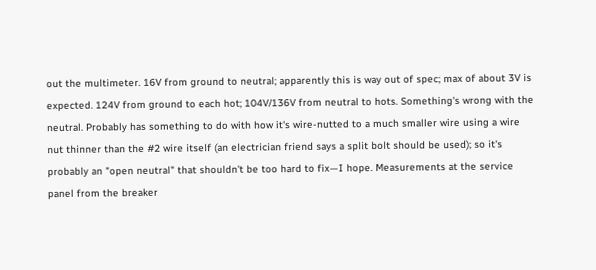out the multimeter. 16V from ground to neutral; apparently this is way out of spec; max of about 3V is expected. 124V from ground to each hot; 104V/136V from neutral to hots. Something's wrong with the neutral. Probably has something to do with how it's wire-nutted to a much smaller wire using a wire nut thinner than the #2 wire itself (an electrician friend says a split bolt should be used); so it's probably an "open neutral" that shouldn't be too hard to fix—I hope. Measurements at the service panel from the breaker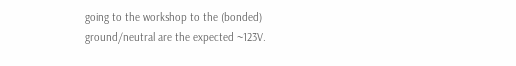going to the workshop to the (bonded) ground/neutral are the expected ~123V.